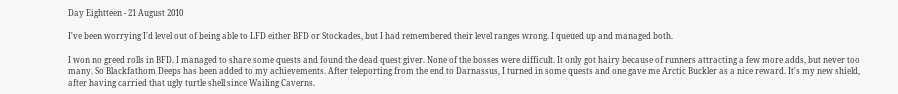Day Eightteen - 21 August 2010

I've been worrying I'd level out of being able to LFD either BFD or Stockades, but I had remembered their level ranges wrong. I queued up and managed both.

I won no greed rolls in BFD. I managed to share some quests and found the dead quest giver. None of the bosses were difficult. It only got hairy because of runners attracting a few more adds, but never too many. So Blackfathom Deeps has been added to my achievements. After teleporting from the end to Darnassus, I turned in some quests and one gave me Arctic Buckler as a nice reward. It's my new shield, after having carried that ugly turtle shell since Wailing Caverns.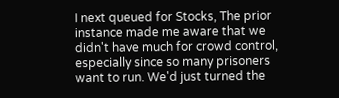I next queued for Stocks, The prior instance made me aware that we didn't have much for crowd control, especially since so many prisoners want to run. We'd just turned the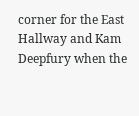corner for the East Hallway and Kam Deepfury when the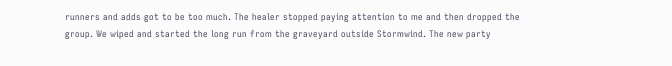runners and adds got to be too much. The healer stopped paying attention to me and then dropped the group. We wiped and started the long run from the graveyard outside Stormwind. The new party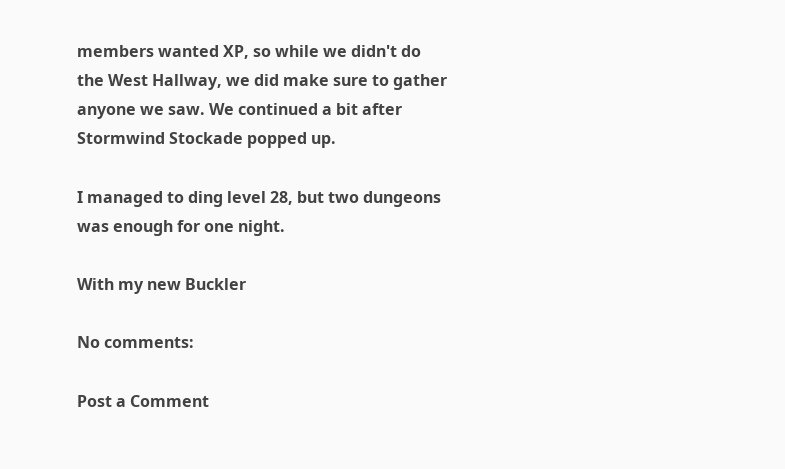members wanted XP, so while we didn't do the West Hallway, we did make sure to gather anyone we saw. We continued a bit after Stormwind Stockade popped up.

I managed to ding level 28, but two dungeons was enough for one night.

With my new Buckler

No comments:

Post a Comment